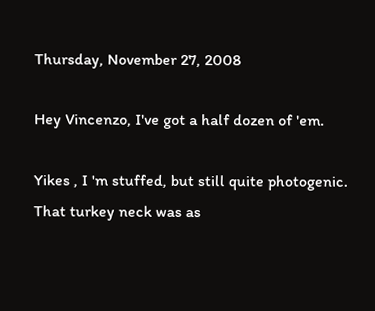Thursday, November 27, 2008

Hey Vincenzo, I've got a half dozen of 'em.

Yikes , I 'm stuffed, but still quite photogenic.
That turkey neck was as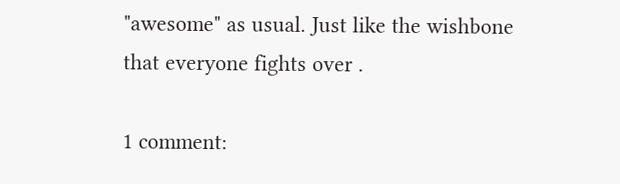"awesome" as usual. Just like the wishbone that everyone fights over .

1 comment: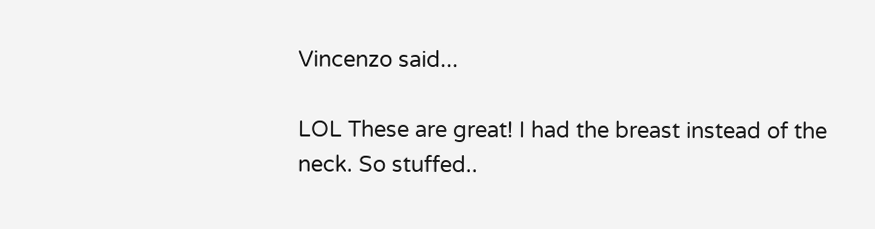Vincenzo said...

LOL These are great! I had the breast instead of the neck. So stuffed..